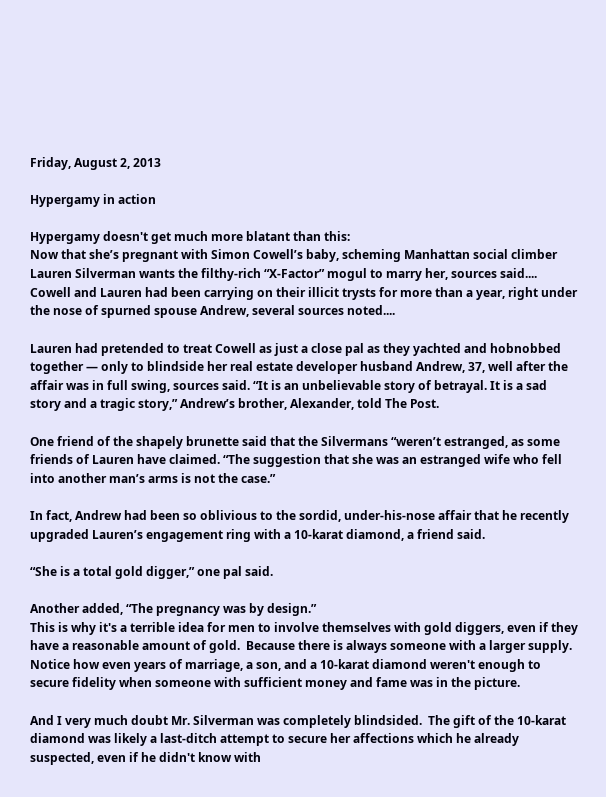Friday, August 2, 2013

Hypergamy in action

Hypergamy doesn't get much more blatant than this:
Now that she’s pregnant with Simon Cowell’s baby, scheming Manhattan social climber Lauren Silverman wants the filthy-rich “X-Factor” mogul to marry her, sources said.... Cowell and Lauren had been carrying on their illicit trysts for more than a year, right under the nose of spurned spouse Andrew, several sources noted....

Lauren had pretended to treat Cowell as just a close pal as they yachted and hobnobbed together — only to blindside her real estate developer husband Andrew, 37, well after the affair was in full swing, sources said. “It is an unbelievable story of betrayal. It is a sad story and a tragic story,” Andrew’s brother, Alexander, told The Post.

One friend of the shapely brunette said that the Silvermans “weren’t estranged, as some friends of Lauren have claimed. “The suggestion that she was an estranged wife who fell into another man’s arms is not the case.”

In fact, Andrew had been so oblivious to the sordid, under-his-nose affair that he recently upgraded Lauren’s engagement ring with a 10-karat diamond, a friend said.

“She is a total gold digger,” one pal said.

Another added, “The pregnancy was by design.”
This is why it's a terrible idea for men to involve themselves with gold diggers, even if they have a reasonable amount of gold.  Because there is always someone with a larger supply.  Notice how even years of marriage, a son, and a 10-karat diamond weren't enough to secure fidelity when someone with sufficient money and fame was in the picture.

And I very much doubt Mr. Silverman was completely blindsided.  The gift of the 10-karat diamond was likely a last-ditch attempt to secure her affections which he already suspected, even if he didn't know with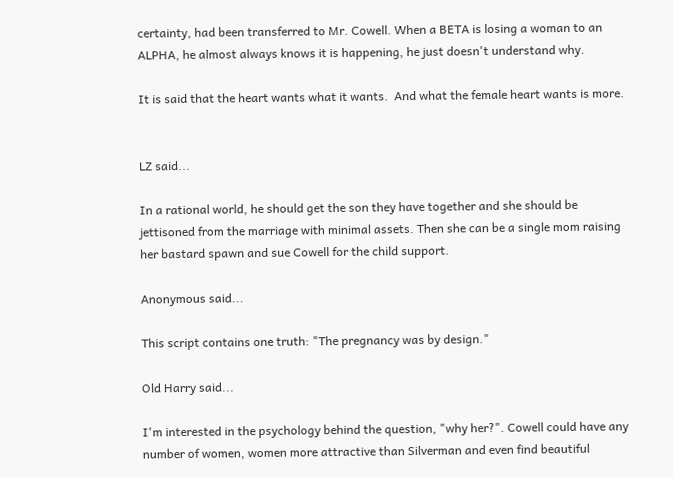certainty, had been transferred to Mr. Cowell. When a BETA is losing a woman to an ALPHA, he almost always knows it is happening, he just doesn't understand why.

It is said that the heart wants what it wants.  And what the female heart wants is more.


LZ said...

In a rational world, he should get the son they have together and she should be jettisoned from the marriage with minimal assets. Then she can be a single mom raising her bastard spawn and sue Cowell for the child support.

Anonymous said...

This script contains one truth: "The pregnancy was by design."

Old Harry said...

I'm interested in the psychology behind the question, "why her?". Cowell could have any number of women, women more attractive than Silverman and even find beautiful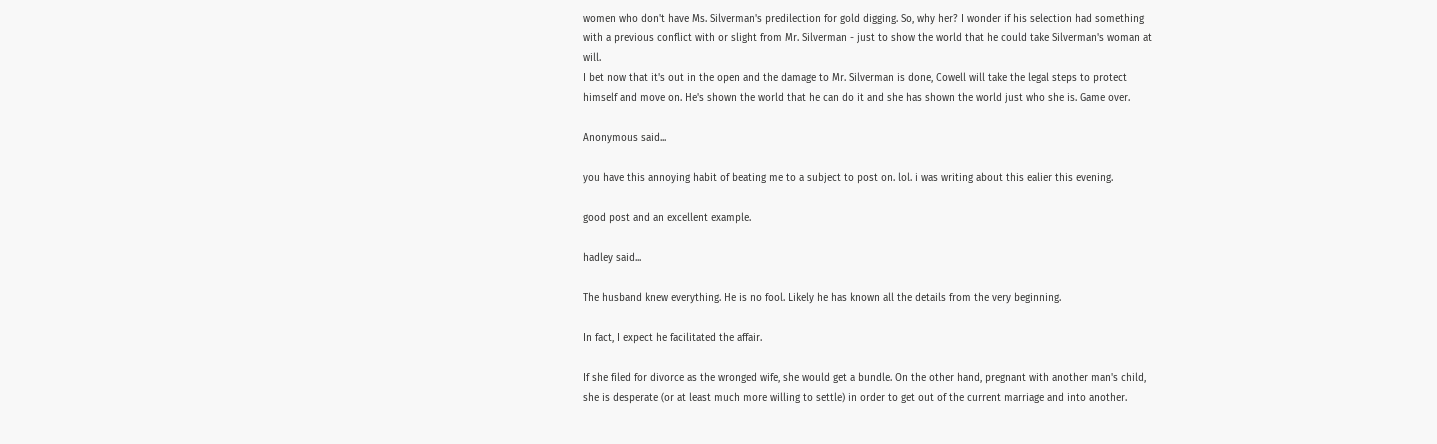women who don't have Ms. Silverman's predilection for gold digging. So, why her? I wonder if his selection had something with a previous conflict with or slight from Mr. Silverman - just to show the world that he could take Silverman's woman at will.
I bet now that it's out in the open and the damage to Mr. Silverman is done, Cowell will take the legal steps to protect himself and move on. He's shown the world that he can do it and she has shown the world just who she is. Game over.

Anonymous said...

you have this annoying habit of beating me to a subject to post on. lol. i was writing about this ealier this evening.

good post and an excellent example.

hadley said...

The husband knew everything. He is no fool. Likely he has known all the details from the very beginning.

In fact, I expect he facilitated the affair.

If she filed for divorce as the wronged wife, she would get a bundle. On the other hand, pregnant with another man's child, she is desperate (or at least much more willing to settle) in order to get out of the current marriage and into another.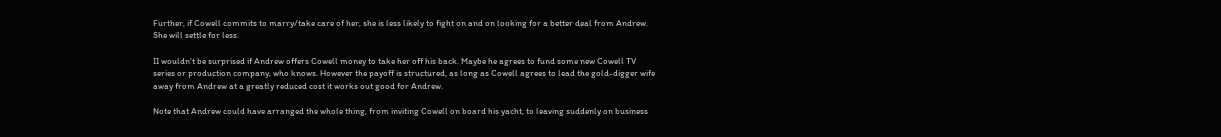Further, if Cowell commits to marry/take care of her, she is less likely to fight on and on looking for a better deal from Andrew. She will settle for less.

II wouldn't be surprised if Andrew offers Cowell money to take her off his back. Maybe he agrees to fund some new Cowell TV series or production company, who knows. However the payoff is structured, as long as Cowell agrees to lead the gold-digger wife away from Andrew at a greatly reduced cost it works out good for Andrew.

Note that Andrew could have arranged the whole thing, from inviting Cowell on board his yacht, to leaving suddenly on business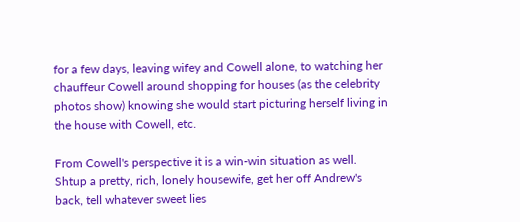for a few days, leaving wifey and Cowell alone, to watching her chauffeur Cowell around shopping for houses (as the celebrity photos show) knowing she would start picturing herself living in the house with Cowell, etc.

From Cowell's perspective it is a win-win situation as well. Shtup a pretty, rich, lonely housewife, get her off Andrew's back, tell whatever sweet lies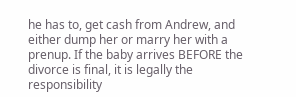he has to, get cash from Andrew, and either dump her or marry her with a prenup. If the baby arrives BEFORE the divorce is final, it is legally the responsibility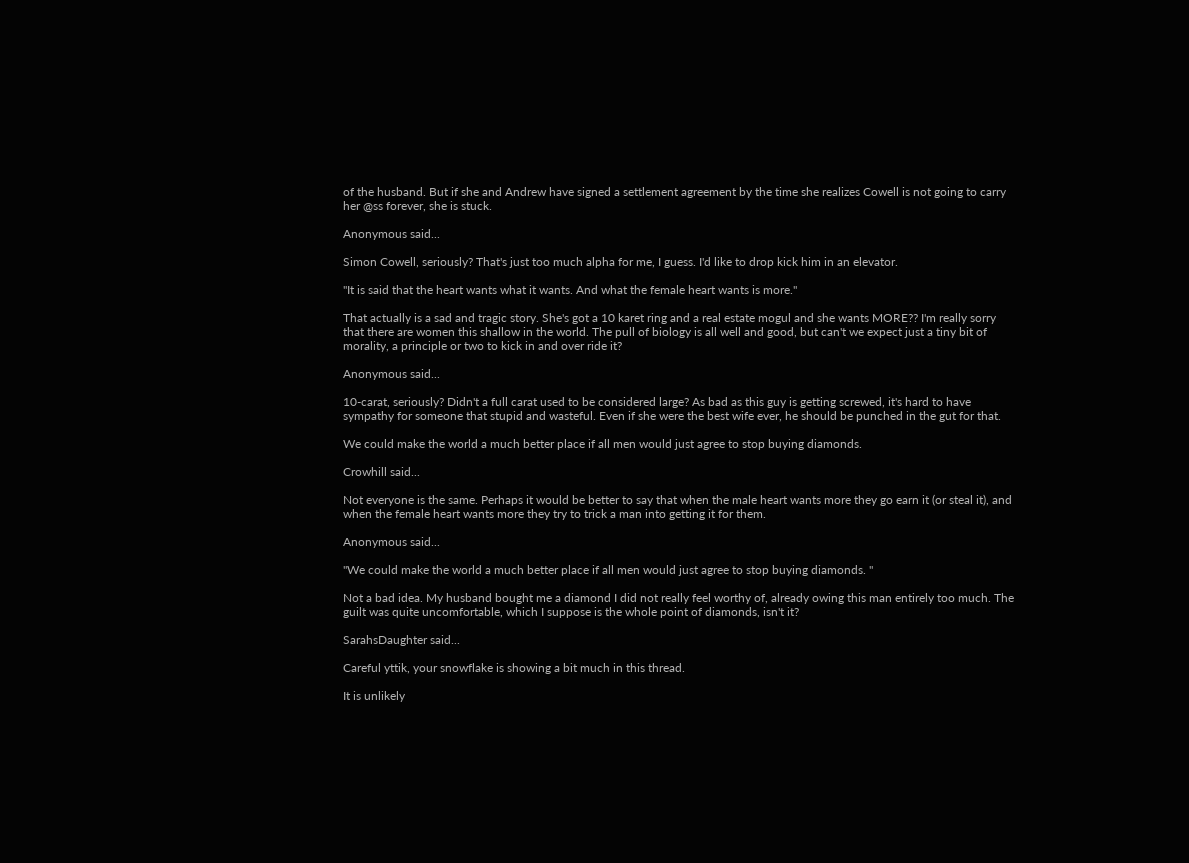of the husband. But if she and Andrew have signed a settlement agreement by the time she realizes Cowell is not going to carry her @ss forever, she is stuck.

Anonymous said...

Simon Cowell, seriously? That's just too much alpha for me, I guess. I'd like to drop kick him in an elevator.

"It is said that the heart wants what it wants. And what the female heart wants is more."

That actually is a sad and tragic story. She's got a 10 karet ring and a real estate mogul and she wants MORE?? I'm really sorry that there are women this shallow in the world. The pull of biology is all well and good, but can't we expect just a tiny bit of morality, a principle or two to kick in and over ride it?

Anonymous said...

10-carat, seriously? Didn't a full carat used to be considered large? As bad as this guy is getting screwed, it's hard to have sympathy for someone that stupid and wasteful. Even if she were the best wife ever, he should be punched in the gut for that.

We could make the world a much better place if all men would just agree to stop buying diamonds.

Crowhill said...

Not everyone is the same. Perhaps it would be better to say that when the male heart wants more they go earn it (or steal it), and when the female heart wants more they try to trick a man into getting it for them.

Anonymous said...

"We could make the world a much better place if all men would just agree to stop buying diamonds. "

Not a bad idea. My husband bought me a diamond I did not really feel worthy of, already owing this man entirely too much. The guilt was quite uncomfortable, which I suppose is the whole point of diamonds, isn't it?

SarahsDaughter said...

Careful yttik, your snowflake is showing a bit much in this thread.

It is unlikely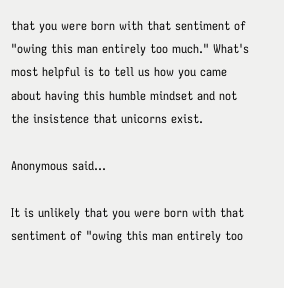that you were born with that sentiment of "owing this man entirely too much." What's most helpful is to tell us how you came about having this humble mindset and not the insistence that unicorns exist.

Anonymous said...

It is unlikely that you were born with that sentiment of "owing this man entirely too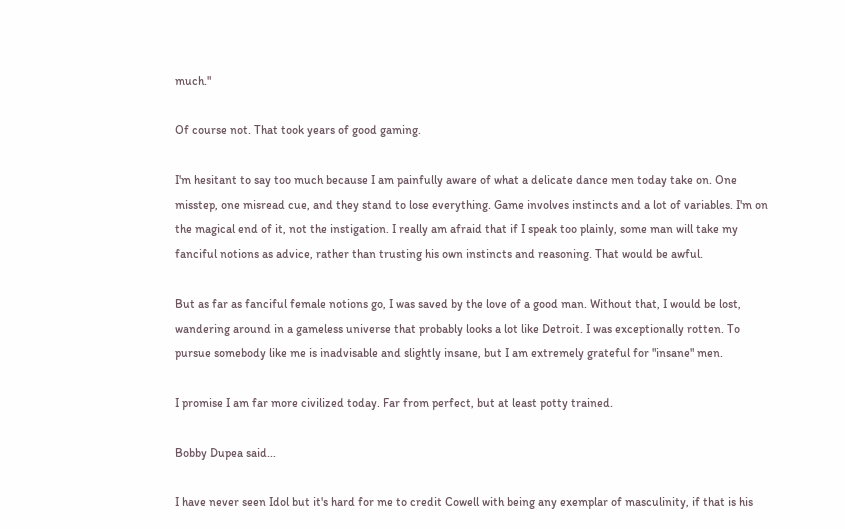much."

Of course not. That took years of good gaming.

I'm hesitant to say too much because I am painfully aware of what a delicate dance men today take on. One misstep, one misread cue, and they stand to lose everything. Game involves instincts and a lot of variables. I'm on the magical end of it, not the instigation. I really am afraid that if I speak too plainly, some man will take my fanciful notions as advice, rather than trusting his own instincts and reasoning. That would be awful.

But as far as fanciful female notions go, I was saved by the love of a good man. Without that, I would be lost, wandering around in a gameless universe that probably looks a lot like Detroit. I was exceptionally rotten. To pursue somebody like me is inadvisable and slightly insane, but I am extremely grateful for "insane" men.

I promise I am far more civilized today. Far from perfect, but at least potty trained.

Bobby Dupea said...

I have never seen Idol but it's hard for me to credit Cowell with being any exemplar of masculinity, if that is his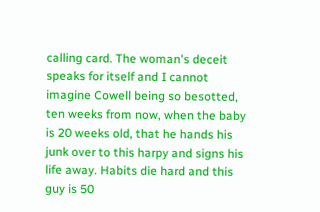calling card. The woman's deceit speaks for itself and I cannot imagine Cowell being so besotted, ten weeks from now, when the baby is 20 weeks old, that he hands his junk over to this harpy and signs his life away. Habits die hard and this guy is 50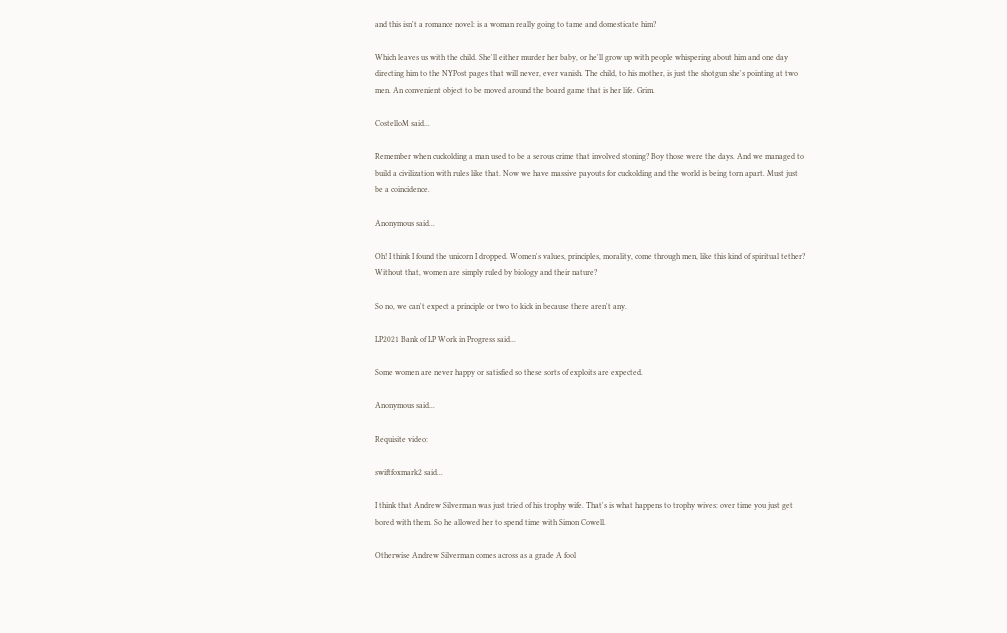and this isn't a romance novel: is a woman really going to tame and domesticate him?

Which leaves us with the child. She'll either murder her baby, or he'll grow up with people whispering about him and one day directing him to the NYPost pages that will never, ever vanish. The child, to his mother, is just the shotgun she's pointing at two men. An convenient object to be moved around the board game that is her life. Grim.

CostelloM said...

Remember when cuckolding a man used to be a serous crime that involved stoning? Boy those were the days. And we managed to build a civilization with rules like that. Now we have massive payouts for cuckolding and the world is being torn apart. Must just be a coincidence.

Anonymous said...

Oh! I think I found the unicorn I dropped. Women's values, principles, morality, come through men, like this kind of spiritual tether?
Without that, women are simply ruled by biology and their nature?

So no, we can't expect a principle or two to kick in because there aren't any.

LP2021 Bank of LP Work in Progress said...

Some women are never happy or satisfied so these sorts of exploits are expected.

Anonymous said...

Requisite video:

swiftfoxmark2 said...

I think that Andrew Silverman was just tried of his trophy wife. That's is what happens to trophy wives: over time you just get bored with them. So he allowed her to spend time with Simon Cowell.

Otherwise Andrew Silverman comes across as a grade A fool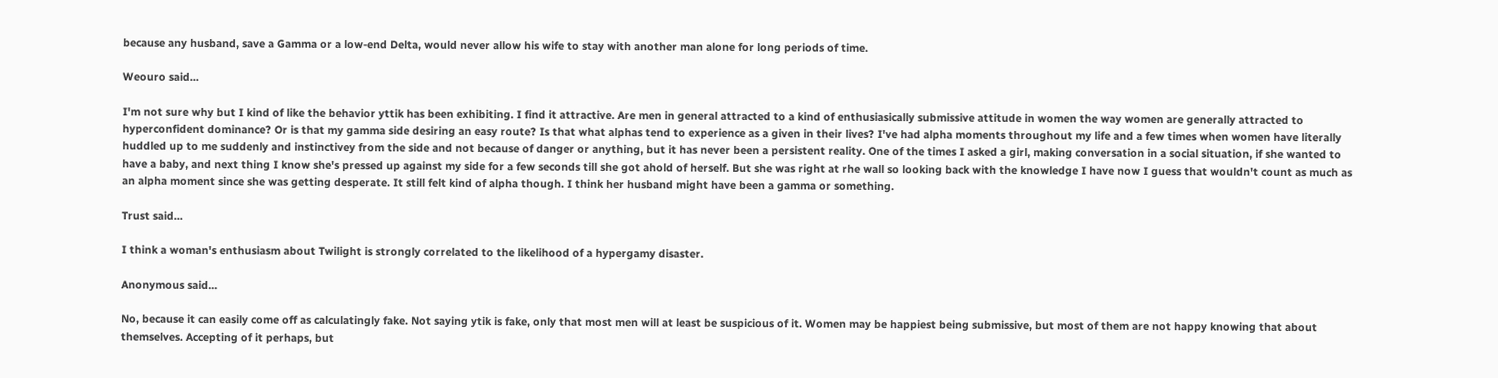because any husband, save a Gamma or a low-end Delta, would never allow his wife to stay with another man alone for long periods of time.

Weouro said...

I'm not sure why but I kind of like the behavior yttik has been exhibiting. I find it attractive. Are men in general attracted to a kind of enthusiasically submissive attitude in women the way women are generally attracted to hyperconfident dominance? Or is that my gamma side desiring an easy route? Is that what alphas tend to experience as a given in their lives? I've had alpha moments throughout my life and a few times when women have literally huddled up to me suddenly and instinctivey from the side and not because of danger or anything, but it has never been a persistent reality. One of the times I asked a girl, making conversation in a social situation, if she wanted to have a baby, and next thing I know she's pressed up against my side for a few seconds till she got ahold of herself. But she was right at rhe wall so looking back with the knowledge I have now I guess that wouldn't count as much as an alpha moment since she was getting desperate. It still felt kind of alpha though. I think her husband might have been a gamma or something.

Trust said...

I think a woman's enthusiasm about Twilight is strongly correlated to the likelihood of a hypergamy disaster.

Anonymous said...

No, because it can easily come off as calculatingly fake. Not saying ytik is fake, only that most men will at least be suspicious of it. Women may be happiest being submissive, but most of them are not happy knowing that about themselves. Accepting of it perhaps, but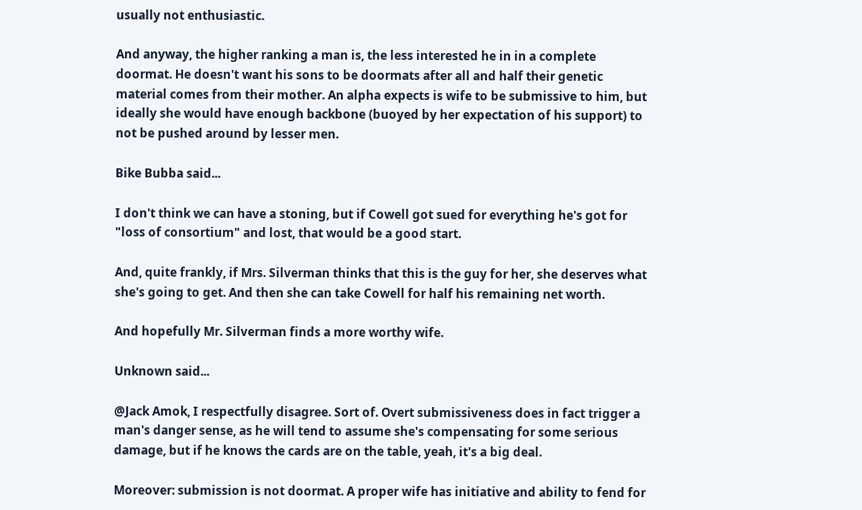usually not enthusiastic.

And anyway, the higher ranking a man is, the less interested he in in a complete doormat. He doesn't want his sons to be doormats after all and half their genetic material comes from their mother. An alpha expects is wife to be submissive to him, but ideally she would have enough backbone (buoyed by her expectation of his support) to not be pushed around by lesser men.

Bike Bubba said...

I don't think we can have a stoning, but if Cowell got sued for everything he's got for "loss of consortium" and lost, that would be a good start.

And, quite frankly, if Mrs. Silverman thinks that this is the guy for her, she deserves what she's going to get. And then she can take Cowell for half his remaining net worth.

And hopefully Mr. Silverman finds a more worthy wife.

Unknown said...

@Jack Amok, I respectfully disagree. Sort of. Overt submissiveness does in fact trigger a man's danger sense, as he will tend to assume she's compensating for some serious damage, but if he knows the cards are on the table, yeah, it's a big deal.

Moreover: submission is not doormat. A proper wife has initiative and ability to fend for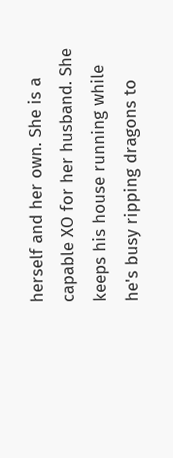herself and her own. She is a capable XO for her husband. She keeps his house running while he's busy ripping dragons to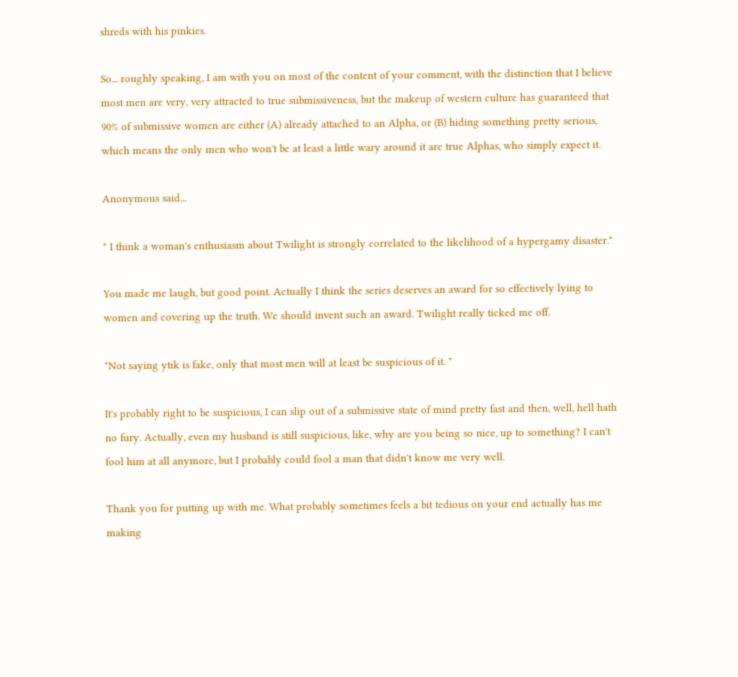shreds with his pinkies.

So... roughly speaking, I am with you on most of the content of your comment, with the distinction that I believe most men are very, very attracted to true submissiveness, but the makeup of western culture has guaranteed that 90% of submissive women are either (A) already attached to an Alpha, or (B) hiding something pretty serious, which means the only men who won't be at least a little wary around it are true Alphas, who simply expect it.

Anonymous said...

" I think a woman's enthusiasm about Twilight is strongly correlated to the likelihood of a hypergamy disaster."

You made me laugh, but good point. Actually I think the series deserves an award for so effectively lying to women and covering up the truth. We should invent such an award. Twilight really ticked me off.

"Not saying ytik is fake, only that most men will at least be suspicious of it. "

It's probably right to be suspicious, I can slip out of a submissive state of mind pretty fast and then, well, hell hath no fury. Actually, even my husband is still suspicious, like, why are you being so nice, up to something? I can't fool him at all anymore, but I probably could fool a man that didn't know me very well.

Thank you for putting up with me. What probably sometimes feels a bit tedious on your end actually has me making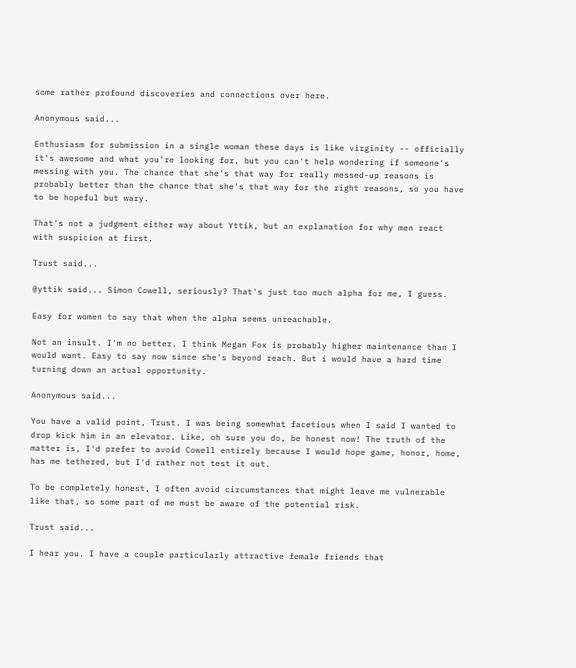some rather profound discoveries and connections over here.

Anonymous said...

Enthusiasm for submission in a single woman these days is like virginity -- officially it's awesome and what you're looking for, but you can't help wondering if someone's messing with you. The chance that she's that way for really messed-up reasons is probably better than the chance that she's that way for the right reasons, so you have to be hopeful but wary.

That's not a judgment either way about Yttik, but an explanation for why men react with suspicion at first.

Trust said...

@yttik said... Simon Cowell, seriously? That's just too much alpha for me, I guess.

Easy for women to say that when the alpha seems unreachable.

Not an insult. I'm no better. I think Megan Fox is probably higher maintenance than I would want. Easy to say now since she's beyond reach. But i would have a hard time turning down an actual opportunity.

Anonymous said...

You have a valid point, Trust. I was being somewhat facetious when I said I wanted to drop kick him in an elevator. Like, oh sure you do, be honest now! The truth of the matter is, I'd prefer to avoid Cowell entirely because I would hope game, honor, home, has me tethered, but I'd rather not test it out.

To be completely honest, I often avoid circumstances that might leave me vulnerable like that, so some part of me must be aware of the potential risk.

Trust said...

I hear you. I have a couple particularly attractive female friends that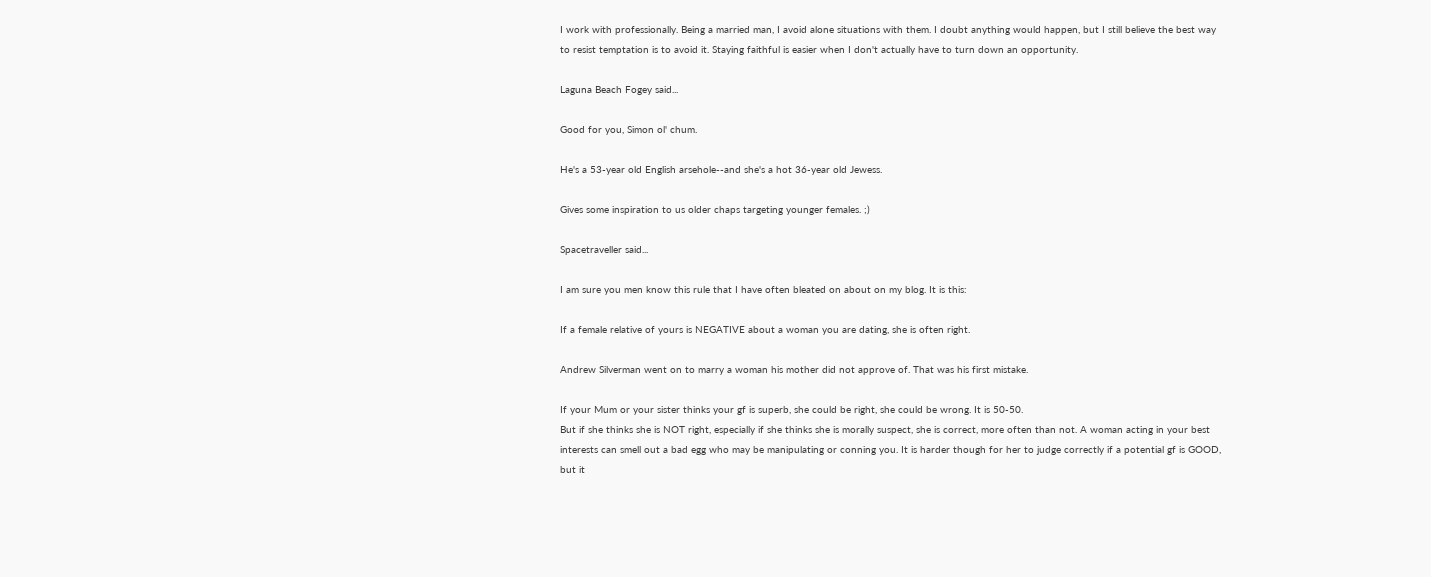I work with professionally. Being a married man, I avoid alone situations with them. I doubt anything would happen, but I still believe the best way to resist temptation is to avoid it. Staying faithful is easier when I don't actually have to turn down an opportunity.

Laguna Beach Fogey said...

Good for you, Simon ol' chum.

He's a 53-year old English arsehole--and she's a hot 36-year old Jewess.

Gives some inspiration to us older chaps targeting younger females. ;)

Spacetraveller said...

I am sure you men know this rule that I have often bleated on about on my blog. It is this:

If a female relative of yours is NEGATIVE about a woman you are dating, she is often right.

Andrew Silverman went on to marry a woman his mother did not approve of. That was his first mistake.

If your Mum or your sister thinks your gf is superb, she could be right, she could be wrong. It is 50-50.
But if she thinks she is NOT right, especially if she thinks she is morally suspect, she is correct, more often than not. A woman acting in your best interests can smell out a bad egg who may be manipulating or conning you. It is harder though for her to judge correctly if a potential gf is GOOD, but it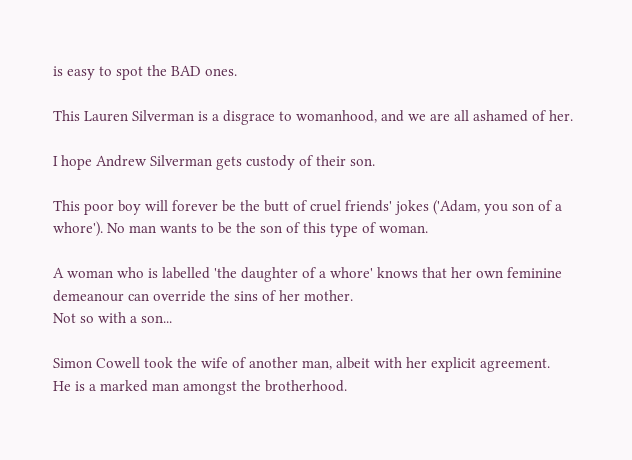is easy to spot the BAD ones.

This Lauren Silverman is a disgrace to womanhood, and we are all ashamed of her.

I hope Andrew Silverman gets custody of their son.

This poor boy will forever be the butt of cruel friends' jokes ('Adam, you son of a whore'). No man wants to be the son of this type of woman.

A woman who is labelled 'the daughter of a whore' knows that her own feminine demeanour can override the sins of her mother.
Not so with a son...

Simon Cowell took the wife of another man, albeit with her explicit agreement.
He is a marked man amongst the brotherhood.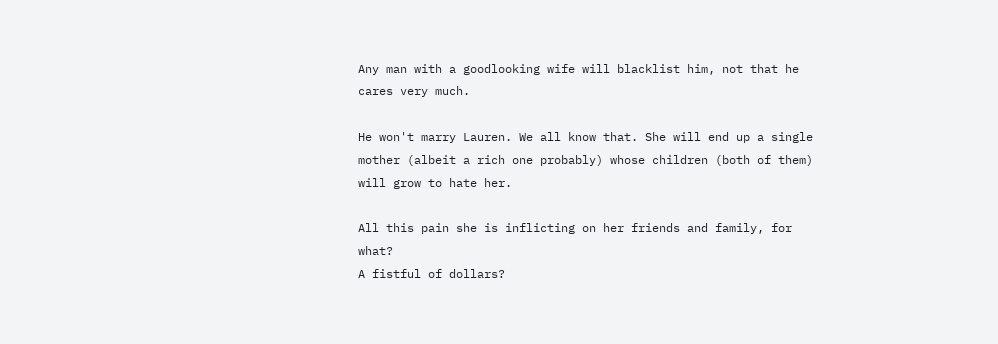Any man with a goodlooking wife will blacklist him, not that he cares very much.

He won't marry Lauren. We all know that. She will end up a single mother (albeit a rich one probably) whose children (both of them) will grow to hate her.

All this pain she is inflicting on her friends and family, for what?
A fistful of dollars?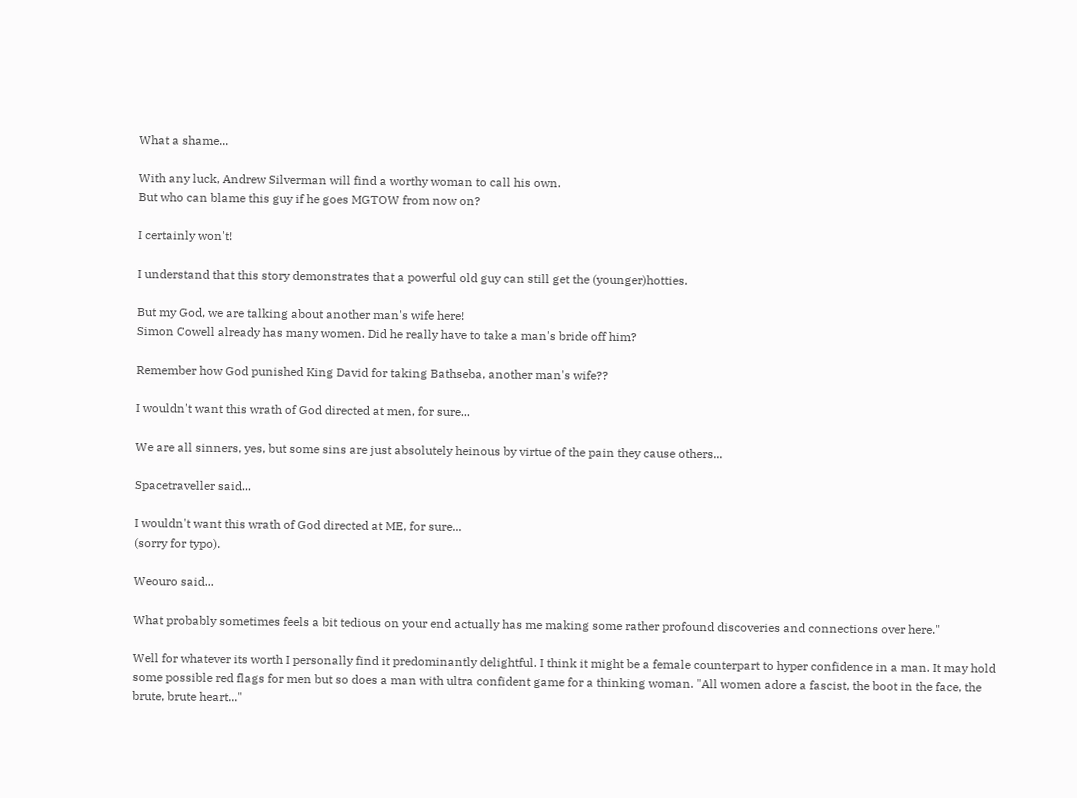What a shame...

With any luck, Andrew Silverman will find a worthy woman to call his own.
But who can blame this guy if he goes MGTOW from now on?

I certainly won't!

I understand that this story demonstrates that a powerful old guy can still get the (younger)hotties.

But my God, we are talking about another man's wife here!
Simon Cowell already has many women. Did he really have to take a man's bride off him?

Remember how God punished King David for taking Bathseba, another man's wife??

I wouldn't want this wrath of God directed at men, for sure...

We are all sinners, yes, but some sins are just absolutely heinous by virtue of the pain they cause others...

Spacetraveller said...

I wouldn't want this wrath of God directed at ME, for sure...
(sorry for typo).

Weouro said...

What probably sometimes feels a bit tedious on your end actually has me making some rather profound discoveries and connections over here."

Well for whatever its worth I personally find it predominantly delightful. I think it might be a female counterpart to hyper confidence in a man. It may hold some possible red flags for men but so does a man with ultra confident game for a thinking woman. "All women adore a fascist, the boot in the face, the brute, brute heart..."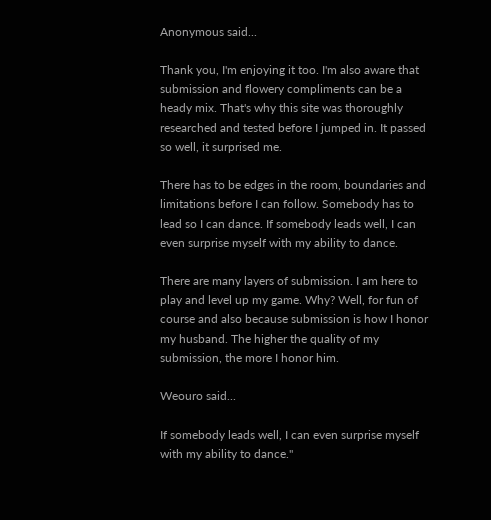Anonymous said...

Thank you, I'm enjoying it too. I'm also aware that submission and flowery compliments can be a heady mix. That's why this site was thoroughly researched and tested before I jumped in. It passed so well, it surprised me.

There has to be edges in the room, boundaries and limitations before I can follow. Somebody has to lead so I can dance. If somebody leads well, I can even surprise myself with my ability to dance.

There are many layers of submission. I am here to play and level up my game. Why? Well, for fun of course and also because submission is how I honor my husband. The higher the quality of my submission, the more I honor him.

Weouro said...

If somebody leads well, I can even surprise myself with my ability to dance."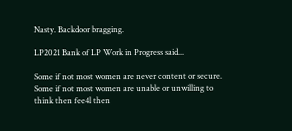Nasty. Backdoor bragging.

LP2021 Bank of LP Work in Progress said...

Some if not most women are never content or secure. Some if not most women are unable or unwilling to think then fee4l then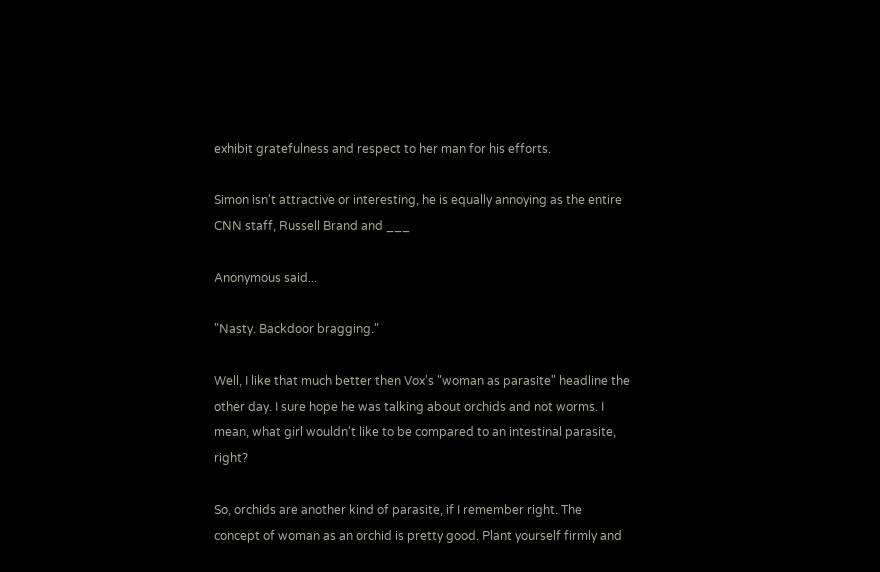exhibit gratefulness and respect to her man for his efforts.

Simon isn't attractive or interesting, he is equally annoying as the entire CNN staff, Russell Brand and ___

Anonymous said...

"Nasty. Backdoor bragging."

Well, I like that much better then Vox's "woman as parasite" headline the other day. I sure hope he was talking about orchids and not worms. I mean, what girl wouldn't like to be compared to an intestinal parasite, right?

So, orchids are another kind of parasite, if I remember right. The concept of woman as an orchid is pretty good. Plant yourself firmly and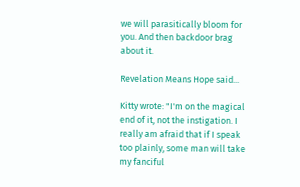we will parasitically bloom for you. And then backdoor brag about it.

Revelation Means Hope said...

Kitty wrote: "I'm on the magical end of it, not the instigation. I really am afraid that if I speak too plainly, some man will take my fanciful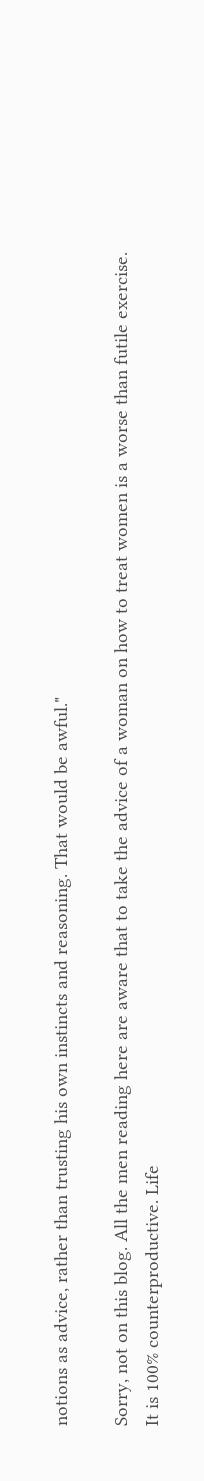notions as advice, rather than trusting his own instincts and reasoning. That would be awful."

Sorry, not on this blog. All the men reading here are aware that to take the advice of a woman on how to treat women is a worse than futile exercise. It is 100% counterproductive. Life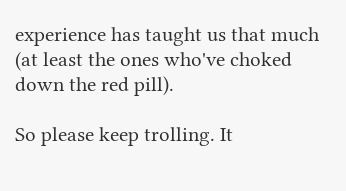experience has taught us that much (at least the ones who've choked down the red pill).

So please keep trolling. It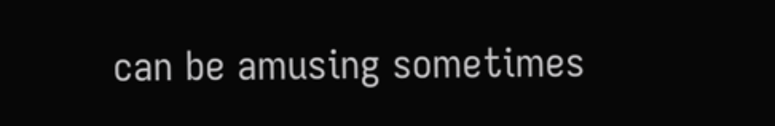can be amusing sometimes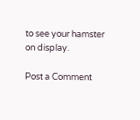to see your hamster on display.

Post a Comment